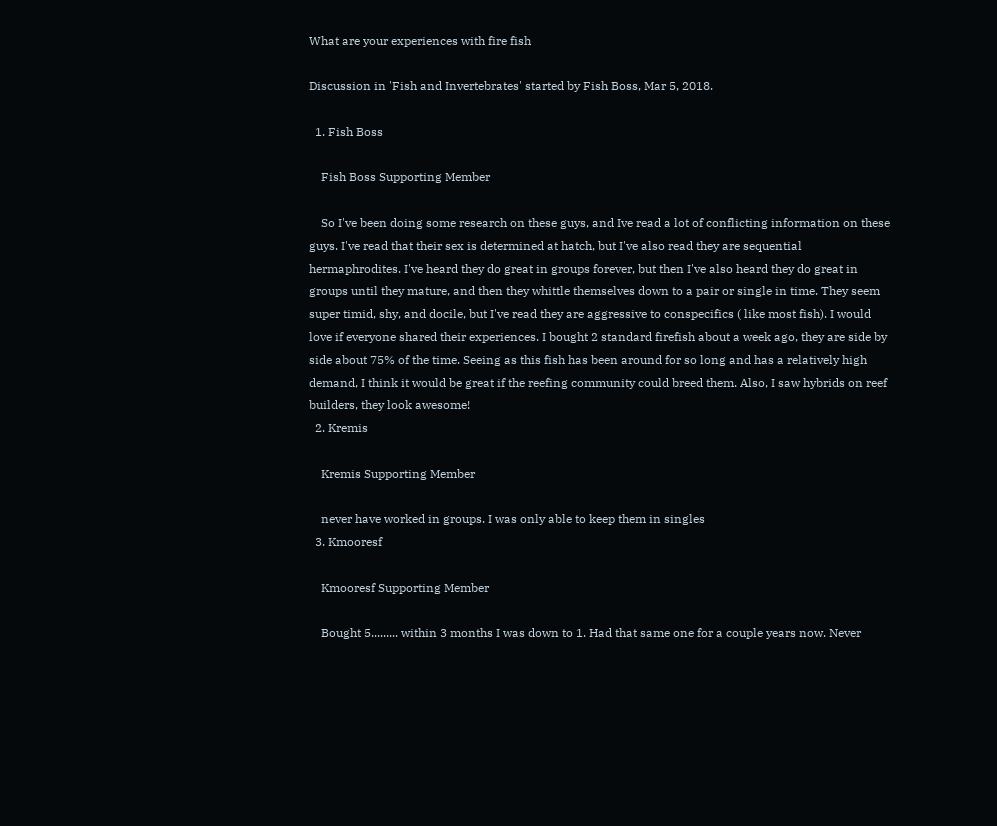What are your experiences with fire fish

Discussion in 'Fish and Invertebrates' started by Fish Boss, Mar 5, 2018.

  1. Fish Boss

    Fish Boss Supporting Member

    So I've been doing some research on these guys, and Ive read a lot of conflicting information on these guys. I've read that their sex is determined at hatch, but I've also read they are sequential hermaphrodites. I've heard they do great in groups forever, but then I've also heard they do great in groups until they mature, and then they whittle themselves down to a pair or single in time. They seem super timid, shy, and docile, but I've read they are aggressive to conspecifics ( like most fish). I would love if everyone shared their experiences. I bought 2 standard firefish about a week ago, they are side by side about 75% of the time. Seeing as this fish has been around for so long and has a relatively high demand, I think it would be great if the reefing community could breed them. Also, I saw hybrids on reef builders, they look awesome!
  2. Kremis

    Kremis Supporting Member

    never have worked in groups. I was only able to keep them in singles
  3. Kmooresf

    Kmooresf Supporting Member

    Bought 5......... within 3 months I was down to 1. Had that same one for a couple years now. Never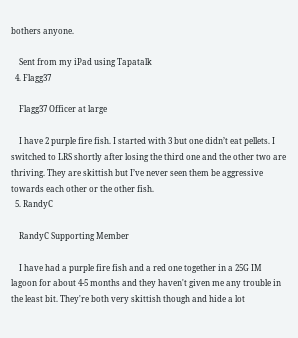bothers anyone.

    Sent from my iPad using Tapatalk
  4. Flagg37

    Flagg37 Officer at large

    I have 2 purple fire fish. I started with 3 but one didn’t eat pellets. I switched to LRS shortly after losing the third one and the other two are thriving. They are skittish but I’ve never seen them be aggressive towards each other or the other fish.
  5. RandyC

    RandyC Supporting Member

    I have had a purple fire fish and a red one together in a 25G IM lagoon for about 4-5 months and they haven't given me any trouble in the least bit. They're both very skittish though and hide a lot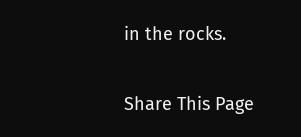in the rocks.

Share This Page